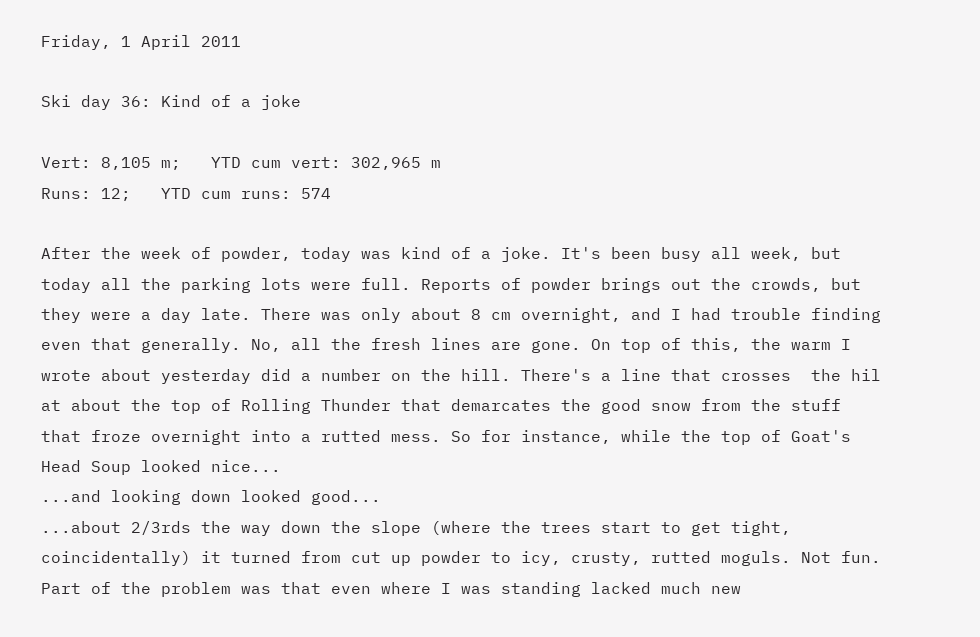Friday, 1 April 2011

Ski day 36: Kind of a joke

Vert: 8,105 m;   YTD cum vert: 302,965 m
Runs: 12;   YTD cum runs: 574

After the week of powder, today was kind of a joke. It's been busy all week, but today all the parking lots were full. Reports of powder brings out the crowds, but they were a day late. There was only about 8 cm overnight, and I had trouble finding even that generally. No, all the fresh lines are gone. On top of this, the warm I wrote about yesterday did a number on the hill. There's a line that crosses  the hil at about the top of Rolling Thunder that demarcates the good snow from the stuff that froze overnight into a rutted mess. So for instance, while the top of Goat's Head Soup looked nice...
...and looking down looked good...
...about 2/3rds the way down the slope (where the trees start to get tight, coincidentally) it turned from cut up powder to icy, crusty, rutted moguls. Not fun. Part of the problem was that even where I was standing lacked much new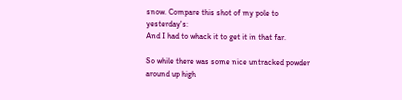snow. Compare this shot of my pole to yesterday's:
And I had to whack it to get it in that far.

So while there was some nice untracked powder around up high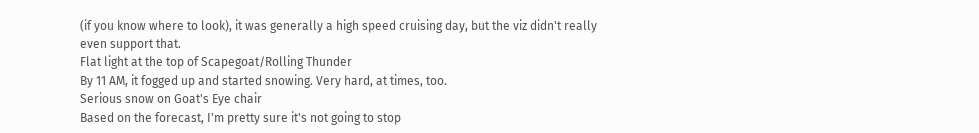(if you know where to look), it was generally a high speed cruising day, but the viz didn't really even support that.
Flat light at the top of Scapegoat/Rolling Thunder
By 11 AM, it fogged up and started snowing. Very hard, at times, too.
Serious snow on Goat's Eye chair
Based on the forecast, I'm pretty sure it's not going to stop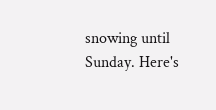snowing until Sunday. Here's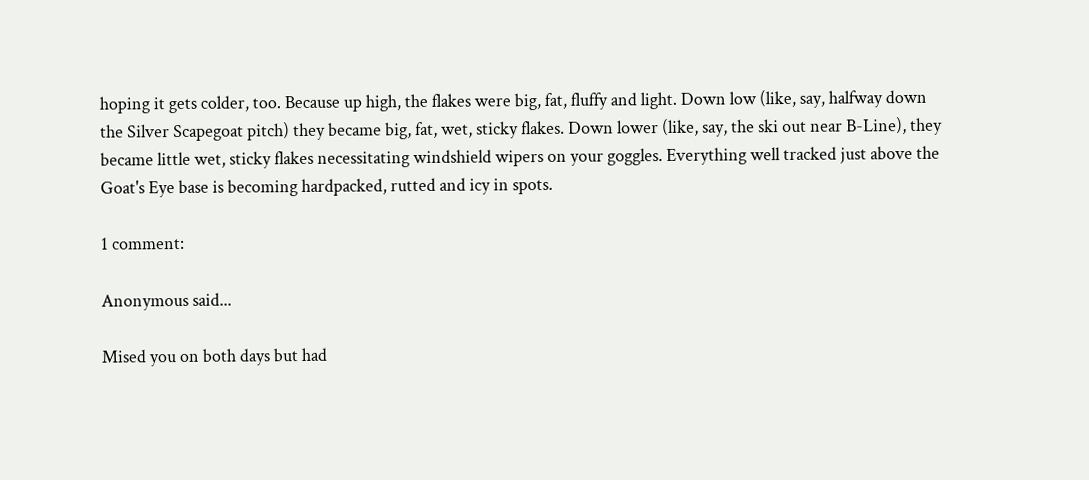hoping it gets colder, too. Because up high, the flakes were big, fat, fluffy and light. Down low (like, say, halfway down the Silver Scapegoat pitch) they became big, fat, wet, sticky flakes. Down lower (like, say, the ski out near B-Line), they became little wet, sticky flakes necessitating windshield wipers on your goggles. Everything well tracked just above the Goat's Eye base is becoming hardpacked, rutted and icy in spots.

1 comment:

Anonymous said...

Mised you on both days but had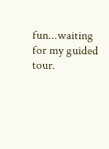fun...waiting for my guided tour.